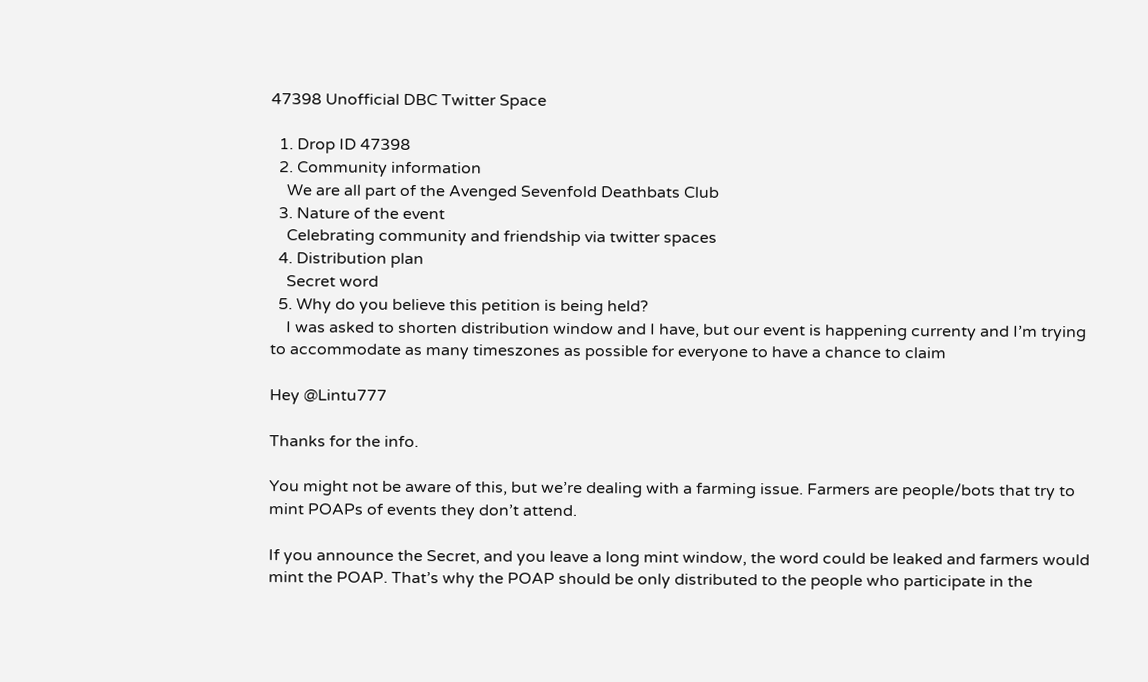47398 Unofficial DBC Twitter Space

  1. Drop ID 47398
  2. Community information
    We are all part of the Avenged Sevenfold Deathbats Club
  3. Nature of the event
    Celebrating community and friendship via twitter spaces
  4. Distribution plan
    Secret word
  5. Why do you believe this petition is being held?
    I was asked to shorten distribution window and I have, but our event is happening currenty and I’m trying to accommodate as many timeszones as possible for everyone to have a chance to claim

Hey @Lintu777

Thanks for the info.

You might not be aware of this, but we’re dealing with a farming issue. Farmers are people/bots that try to mint POAPs of events they don’t attend.

If you announce the Secret, and you leave a long mint window, the word could be leaked and farmers would mint the POAP. That’s why the POAP should be only distributed to the people who participate in the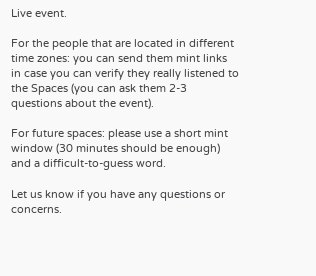Live event.

For the people that are located in different time zones: you can send them mint links in case you can verify they really listened to the Spaces (you can ask them 2-3 questions about the event).

For future spaces: please use a short mint window (30 minutes should be enough) and a difficult-to-guess word.

Let us know if you have any questions or concerns.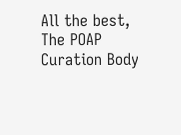All the best,
The POAP Curation Body